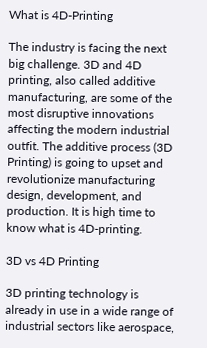What is 4D-Printing

The industry is facing the next big challenge. 3D and 4D printing, also called additive manufacturing, are some of the most disruptive innovations affecting the modern industrial outfit. The additive process (3D Printing) is going to upset and revolutionize manufacturing design, development, and production. It is high time to know what is 4D-printing.

3D vs 4D Printing

3D printing technology is already in use in a wide range of industrial sectors like aerospace,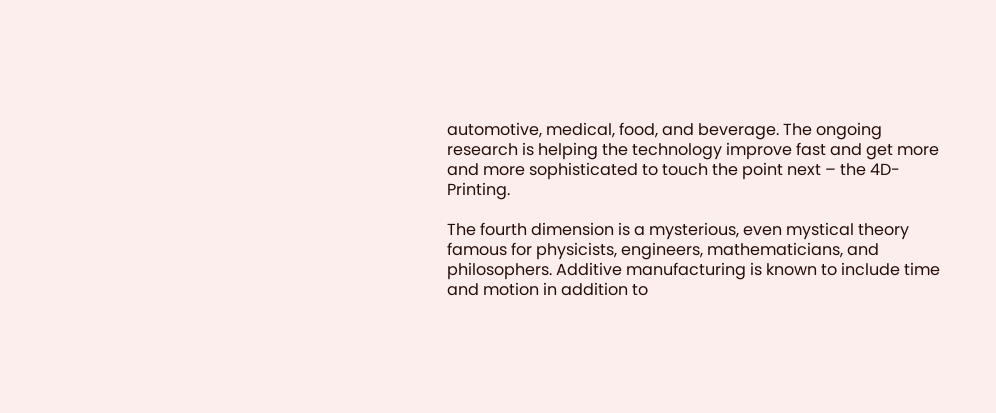automotive, medical, food, and beverage. The ongoing research is helping the technology improve fast and get more and more sophisticated to touch the point next – the 4D-Printing.

The fourth dimension is a mysterious, even mystical theory famous for physicists, engineers, mathematicians, and philosophers. Additive manufacturing is known to include time and motion in addition to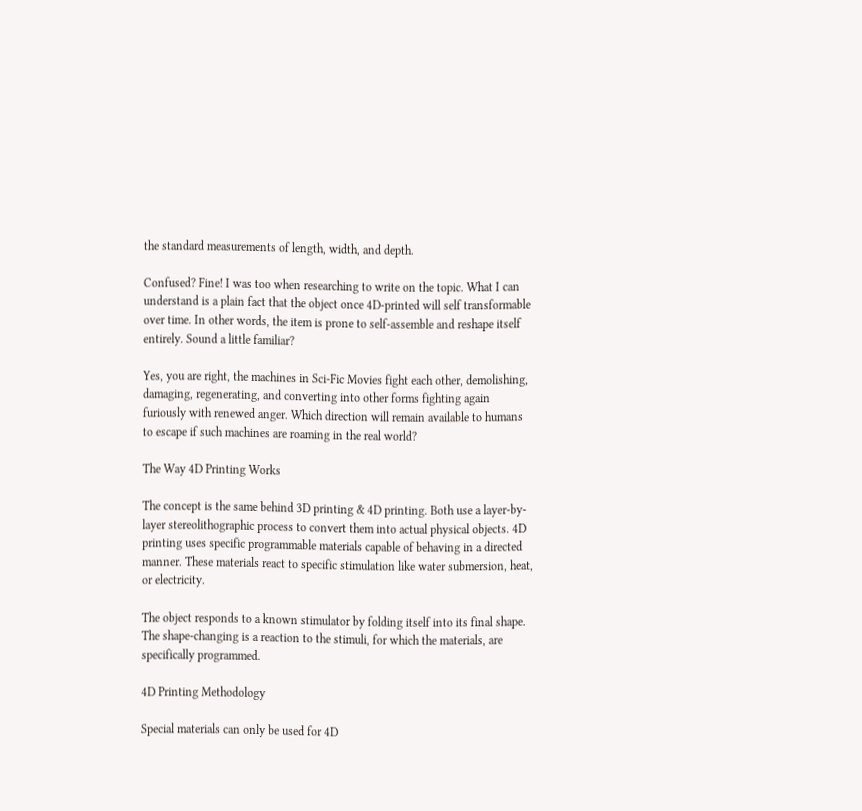the standard measurements of length, width, and depth.

Confused? Fine! I was too when researching to write on the topic. What I can understand is a plain fact that the object once 4D-printed will self transformable over time. In other words, the item is prone to self-assemble and reshape itself entirely. Sound a little familiar?

Yes, you are right, the machines in Sci-Fic Movies fight each other, demolishing, damaging, regenerating, and converting into other forms fighting again furiously with renewed anger. Which direction will remain available to humans to escape if such machines are roaming in the real world?

The Way 4D Printing Works

The concept is the same behind 3D printing & 4D printing. Both use a layer-by-layer stereolithographic process to convert them into actual physical objects. 4D printing uses specific programmable materials capable of behaving in a directed manner. These materials react to specific stimulation like water submersion, heat, or electricity.

The object responds to a known stimulator by folding itself into its final shape. The shape-changing is a reaction to the stimuli, for which the materials, are specifically programmed.

4D Printing Methodology

Special materials can only be used for 4D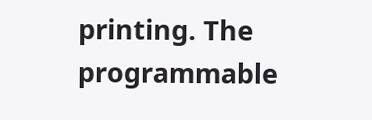printing. The programmable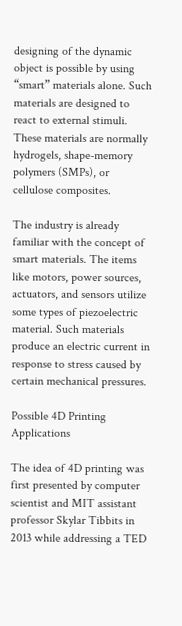designing of the dynamic object is possible by using “smart” materials alone. Such materials are designed to react to external stimuli. These materials are normally hydrogels, shape-memory polymers (SMPs), or cellulose composites.

The industry is already familiar with the concept of smart materials. The items like motors, power sources, actuators, and sensors utilize some types of piezoelectric material. Such materials produce an electric current in response to stress caused by certain mechanical pressures.

Possible 4D Printing Applications

The idea of 4D printing was first presented by computer scientist and MIT assistant professor Skylar Tibbits in 2013 while addressing a TED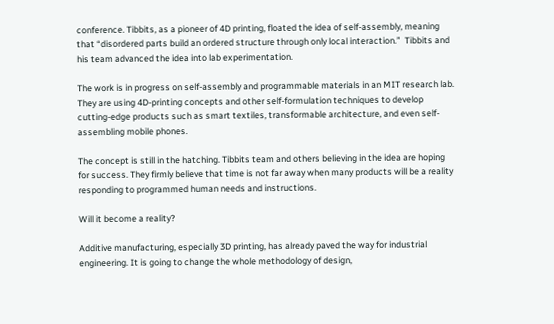conference. Tibbits, as a pioneer of 4D printing, floated the idea of self-assembly, meaning that “disordered parts build an ordered structure through only local interaction.”  Tibbits and his team advanced the idea into lab experimentation.

The work is in progress on self-assembly and programmable materials in an MIT research lab. They are using 4D-printing concepts and other self-formulation techniques to develop cutting-edge products such as smart textiles, transformable architecture, and even self-assembling mobile phones.

The concept is still in the hatching. Tibbits team and others believing in the idea are hoping for success. They firmly believe that time is not far away when many products will be a reality responding to programmed human needs and instructions.

Will it become a reality?

Additive manufacturing, especially 3D printing, has already paved the way for industrial engineering. It is going to change the whole methodology of design,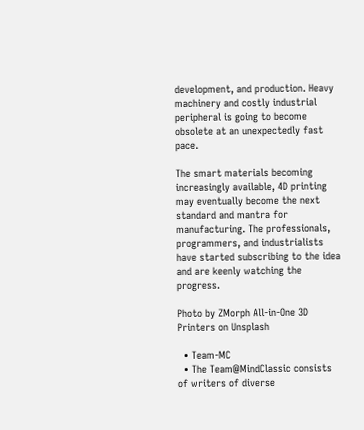development, and production. Heavy machinery and costly industrial peripheral is going to become obsolete at an unexpectedly fast pace.

The smart materials becoming increasingly available, 4D printing may eventually become the next standard and mantra for manufacturing. The professionals, programmers, and industrialists have started subscribing to the idea and are keenly watching the progress.

Photo by ZMorph All-in-One 3D Printers on Unsplash

  • Team-MC
  • The Team@MindClassic consists of writers of diverse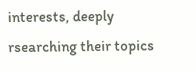interests, deeply rsearching their topics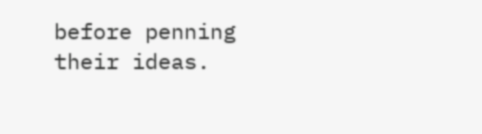before penning their ideas.